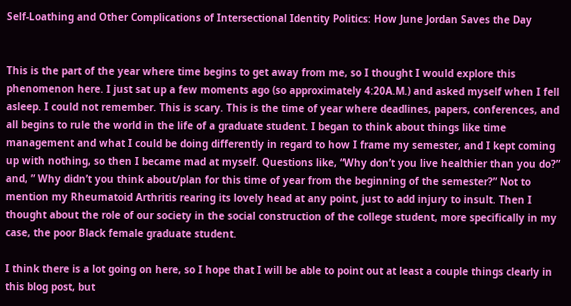Self-Loathing and Other Complications of Intersectional Identity Politics: How June Jordan Saves the Day


This is the part of the year where time begins to get away from me, so I thought I would explore this phenomenon here. I just sat up a few moments ago (so approximately 4:20A.M.) and asked myself when I fell asleep. I could not remember. This is scary. This is the time of year where deadlines, papers, conferences, and all begins to rule the world in the life of a graduate student. I began to think about things like time management and what I could be doing differently in regard to how I frame my semester, and I kept coming up with nothing, so then I became mad at myself. Questions like, “Why don’t you live healthier than you do?” and, ” Why didn’t you think about/plan for this time of year from the beginning of the semester?” Not to mention my Rheumatoid Arthritis rearing its lovely head at any point, just to add injury to insult. Then I thought about the role of our society in the social construction of the college student, more specifically in my case, the poor Black female graduate student.

I think there is a lot going on here, so I hope that I will be able to point out at least a couple things clearly in this blog post, but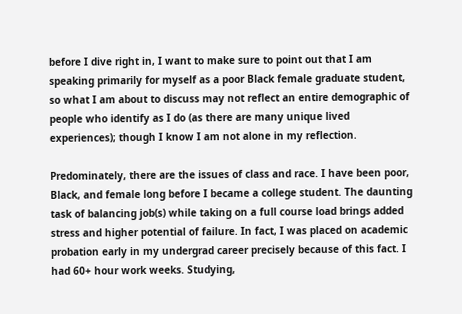before I dive right in, I want to make sure to point out that I am speaking primarily for myself as a poor Black female graduate student, so what I am about to discuss may not reflect an entire demographic of people who identify as I do (as there are many unique lived experiences); though I know I am not alone in my reflection.

Predominately, there are the issues of class and race. I have been poor, Black, and female long before I became a college student. The daunting task of balancing job(s) while taking on a full course load brings added stress and higher potential of failure. In fact, I was placed on academic probation early in my undergrad career precisely because of this fact. I had 60+ hour work weeks. Studying,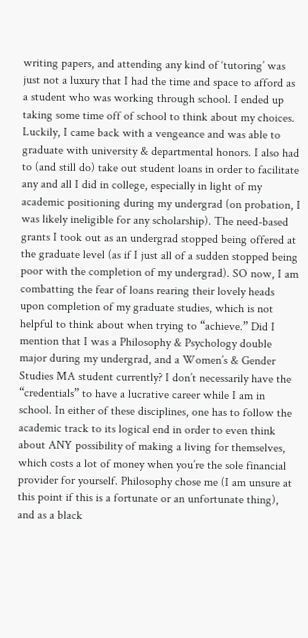writing papers, and attending any kind of ‘tutoring’ was just not a luxury that I had the time and space to afford as a student who was working through school. I ended up taking some time off of school to think about my choices. Luckily, I came back with a vengeance and was able to graduate with university & departmental honors. I also had to (and still do) take out student loans in order to facilitate any and all I did in college, especially in light of my academic positioning during my undergrad (on probation, I was likely ineligible for any scholarship). The need-based grants I took out as an undergrad stopped being offered at the graduate level (as if I just all of a sudden stopped being poor with the completion of my undergrad). SO now, I am combatting the fear of loans rearing their lovely heads upon completion of my graduate studies, which is not helpful to think about when trying to “achieve.” Did I mention that I was a Philosophy & Psychology double major during my undergrad, and a Women’s & Gender Studies MA student currently? I don’t necessarily have the “credentials” to have a lucrative career while I am in school. In either of these disciplines, one has to follow the academic track to its logical end in order to even think about ANY possibility of making a living for themselves, which costs a lot of money when you’re the sole financial provider for yourself. Philosophy chose me (I am unsure at this point if this is a fortunate or an unfortunate thing), and as a black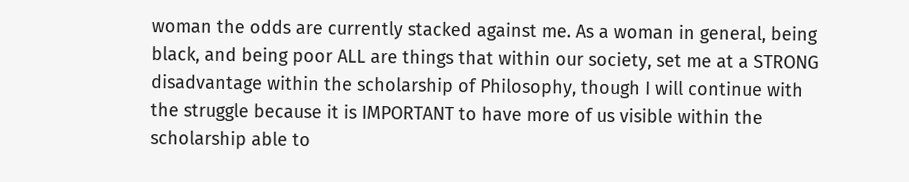woman the odds are currently stacked against me. As a woman in general, being black, and being poor ALL are things that within our society, set me at a STRONG disadvantage within the scholarship of Philosophy, though I will continue with the struggle because it is IMPORTANT to have more of us visible within the scholarship able to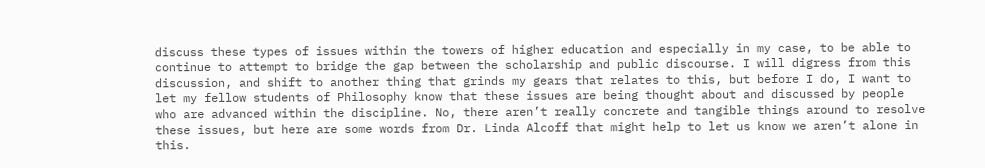discuss these types of issues within the towers of higher education and especially in my case, to be able to continue to attempt to bridge the gap between the scholarship and public discourse. I will digress from this discussion, and shift to another thing that grinds my gears that relates to this, but before I do, I want to let my fellow students of Philosophy know that these issues are being thought about and discussed by people who are advanced within the discipline. No, there aren’t really concrete and tangible things around to resolve these issues, but here are some words from Dr. Linda Alcoff that might help to let us know we aren’t alone in this.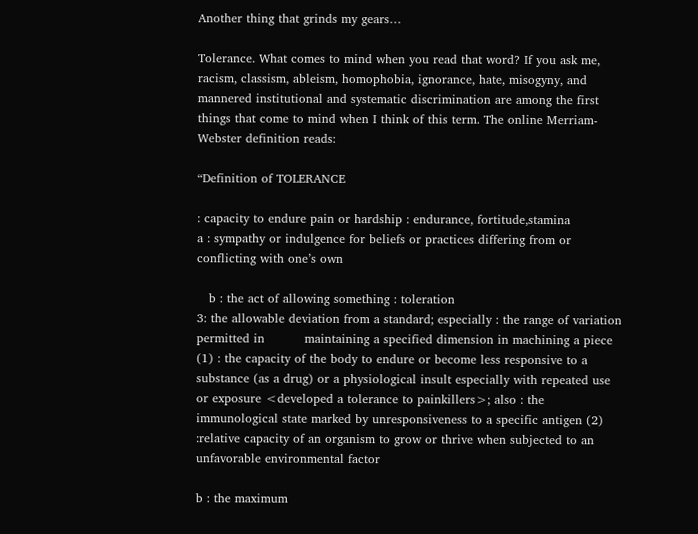Another thing that grinds my gears…

Tolerance. What comes to mind when you read that word? If you ask me, racism, classism, ableism, homophobia, ignorance, hate, misogyny, and mannered institutional and systematic discrimination are among the first things that come to mind when I think of this term. The online Merriam-Webster definition reads:

“Definition of TOLERANCE

: capacity to endure pain or hardship : endurance, fortitude,stamina
a : sympathy or indulgence for beliefs or practices differing from or conflicting with one’s own

   b : the act of allowing something : toleration
3: the allowable deviation from a standard; especially : the range of variation permitted in          maintaining a specified dimension in machining a piece
(1) : the capacity of the body to endure or become less responsive to a substance (as a drug) or a physiological insult especially with repeated use or exposure <developed a tolerance to painkillers>; also : the immunological state marked by unresponsiveness to a specific antigen (2)
:relative capacity of an organism to grow or thrive when subjected to an unfavorable environmental factor

b : the maximum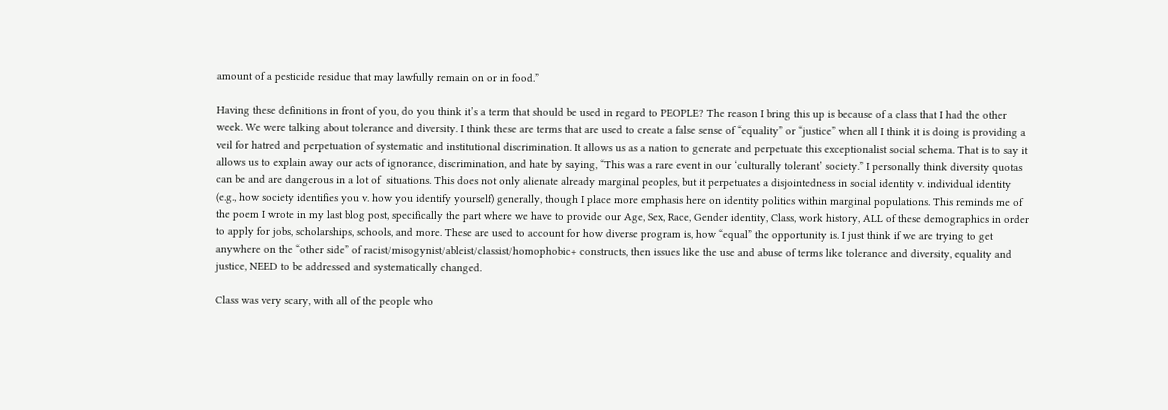amount of a pesticide residue that may lawfully remain on or in food.”

Having these definitions in front of you, do you think it’s a term that should be used in regard to PEOPLE? The reason I bring this up is because of a class that I had the other week. We were talking about tolerance and diversity. I think these are terms that are used to create a false sense of “equality” or “justice” when all I think it is doing is providing a veil for hatred and perpetuation of systematic and institutional discrimination. It allows us as a nation to generate and perpetuate this exceptionalist social schema. That is to say it allows us to explain away our acts of ignorance, discrimination, and hate by saying, “This was a rare event in our ‘culturally tolerant’ society.” I personally think diversity quotas can be and are dangerous in a lot of  situations. This does not only alienate already marginal peoples, but it perpetuates a disjointedness in social identity v. individual identity (e.g., how society identifies you v. how you identify yourself) generally, though I place more emphasis here on identity politics within marginal populations. This reminds me of the poem I wrote in my last blog post, specifically the part where we have to provide our Age, Sex, Race, Gender identity, Class, work history, ALL of these demographics in order to apply for jobs, scholarships, schools, and more. These are used to account for how diverse program is, how “equal” the opportunity is. I just think if we are trying to get anywhere on the “other side” of racist/misogynist/ableist/classist/homophobic+ constructs, then issues like the use and abuse of terms like tolerance and diversity, equality and justice, NEED to be addressed and systematically changed.

Class was very scary, with all of the people who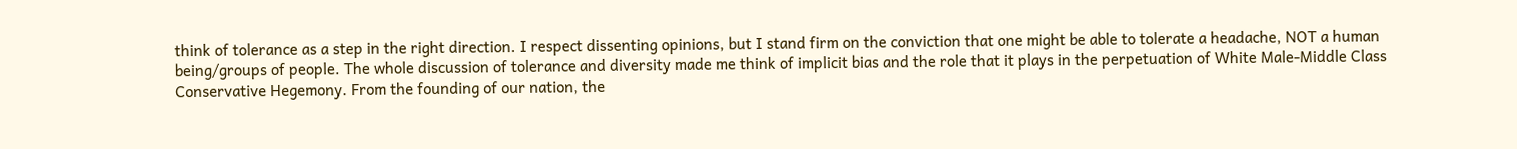think of tolerance as a step in the right direction. I respect dissenting opinions, but I stand firm on the conviction that one might be able to tolerate a headache, NOT a human being/groups of people. The whole discussion of tolerance and diversity made me think of implicit bias and the role that it plays in the perpetuation of White Male-Middle Class Conservative Hegemony. From the founding of our nation, the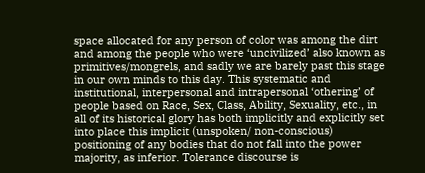space allocated for any person of color was among the dirt and among the people who were ‘uncivilized’ also known as primitives/mongrels, and sadly we are barely past this stage in our own minds to this day. This systematic and institutional, interpersonal and intrapersonal ‘othering’ of people based on Race, Sex, Class, Ability, Sexuality, etc., in all of its historical glory has both implicitly and explicitly set into place this implicit (unspoken/ non-conscious) positioning of any bodies that do not fall into the power majority, as inferior. Tolerance discourse is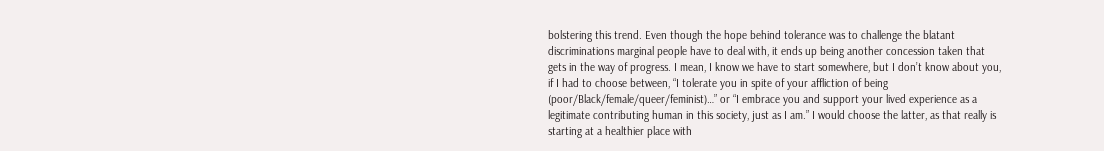bolstering this trend. Even though the hope behind tolerance was to challenge the blatant discriminations marginal people have to deal with, it ends up being another concession taken that gets in the way of progress. I mean, I know we have to start somewhere, but I don’t know about you, if I had to choose between, “I tolerate you in spite of your affliction of being (poor/Black/female/queer/feminist)…” or “I embrace you and support your lived experience as a legitimate contributing human in this society, just as I am.” I would choose the latter, as that really is starting at a healthier place with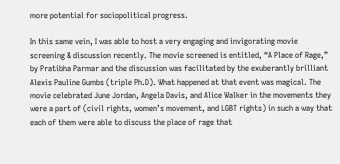more potential for sociopolitical progress.

In this same vein, I was able to host a very engaging and invigorating movie screening & discussion recently. The movie screened is entitled, “A Place of Rage,” by Pratibha Parmar and the discussion was facilitated by the exuberantly brilliant Alexis Pauline Gumbs (triple Ph.D). What happened at that event was magical. The movie celebrated June Jordan, Angela Davis, and Alice Walker in the movements they were a part of (civil rights, women’s movement, and LGBT rights) in such a way that each of them were able to discuss the place of rage that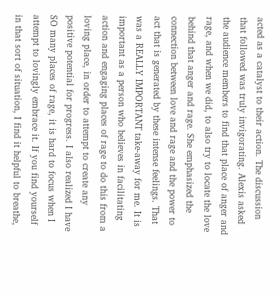acted as a catalyst to their action. The discussion that followed was truly invigorating. Alexis asked the audience members to find that place of anger and rage, and when we did, to also try to locate the love behind that anger and rage. She emphasized the connection between love and rage and the power to act that is generated by these intense feelings. That was a REALLY IMPORTANT take-away for me. It is important as a person who believes in facilitating action and engaging places of rage to do this from a loving place, in order to attempt to create any positive potential for progress. I also realized I have SO many places of rage, it is hard to focus when I attempt to lovingly embrace it. If you find yourself in that sort of situation, I find it helpful to breathe,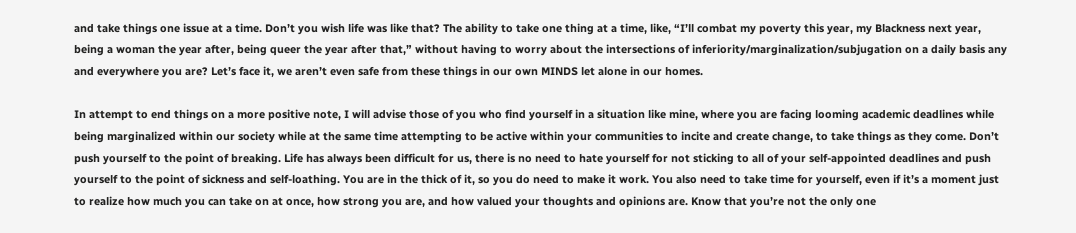and take things one issue at a time. Don’t you wish life was like that? The ability to take one thing at a time, like, “I’ll combat my poverty this year, my Blackness next year, being a woman the year after, being queer the year after that,” without having to worry about the intersections of inferiority/marginalization/subjugation on a daily basis any and everywhere you are? Let’s face it, we aren’t even safe from these things in our own MINDS let alone in our homes.

In attempt to end things on a more positive note, I will advise those of you who find yourself in a situation like mine, where you are facing looming academic deadlines while being marginalized within our society while at the same time attempting to be active within your communities to incite and create change, to take things as they come. Don’t push yourself to the point of breaking. Life has always been difficult for us, there is no need to hate yourself for not sticking to all of your self-appointed deadlines and push yourself to the point of sickness and self-loathing. You are in the thick of it, so you do need to make it work. You also need to take time for yourself, even if it’s a moment just to realize how much you can take on at once, how strong you are, and how valued your thoughts and opinions are. Know that you’re not the only one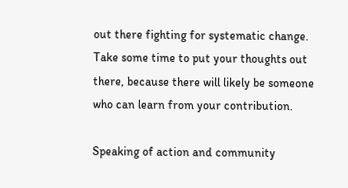out there fighting for systematic change. Take some time to put your thoughts out there, because there will likely be someone who can learn from your contribution.

Speaking of action and community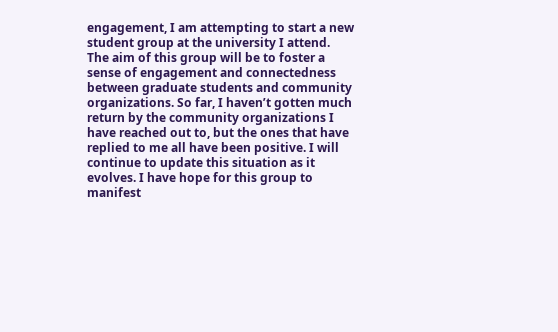engagement, I am attempting to start a new student group at the university I attend. The aim of this group will be to foster a sense of engagement and connectedness between graduate students and community organizations. So far, I haven’t gotten much return by the community organizations I have reached out to, but the ones that have replied to me all have been positive. I will continue to update this situation as it evolves. I have hope for this group to manifest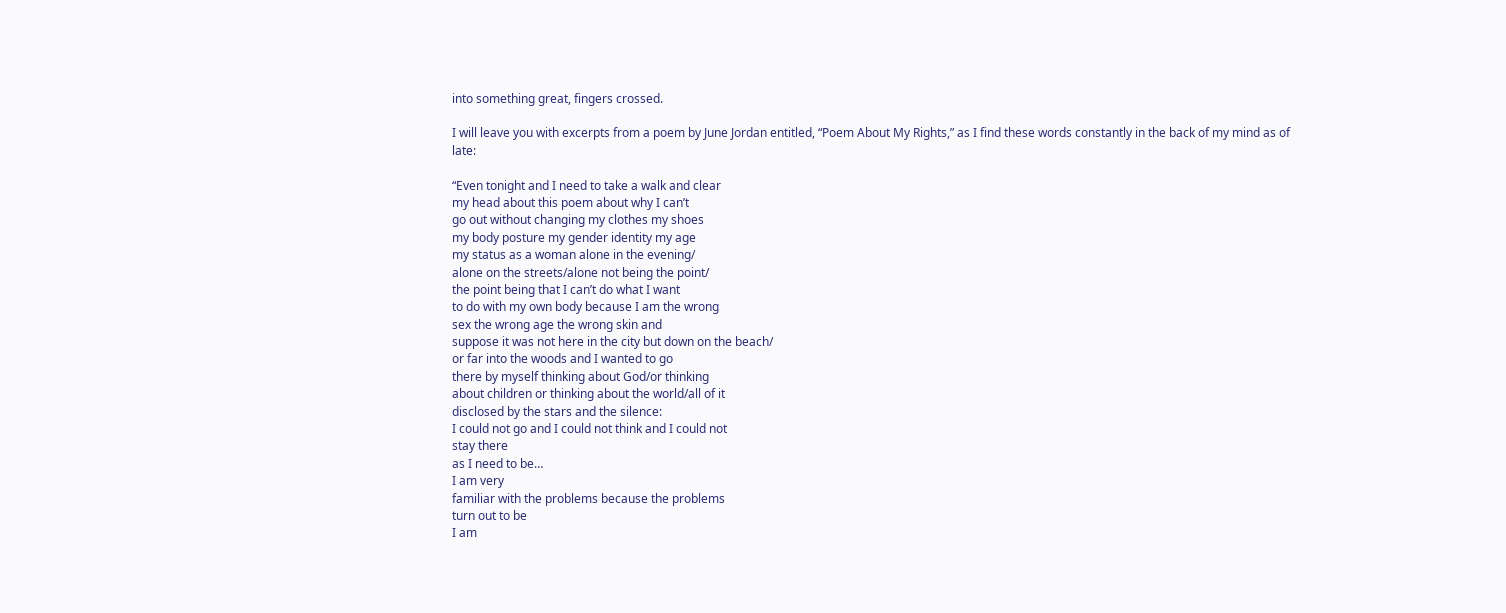into something great, fingers crossed.

I will leave you with excerpts from a poem by June Jordan entitled, “Poem About My Rights,” as I find these words constantly in the back of my mind as of late:

“Even tonight and I need to take a walk and clear
my head about this poem about why I can’t
go out without changing my clothes my shoes
my body posture my gender identity my age
my status as a woman alone in the evening/
alone on the streets/alone not being the point/
the point being that I can’t do what I want
to do with my own body because I am the wrong
sex the wrong age the wrong skin and
suppose it was not here in the city but down on the beach/
or far into the woods and I wanted to go
there by myself thinking about God/or thinking
about children or thinking about the world/all of it
disclosed by the stars and the silence:
I could not go and I could not think and I could not
stay there
as I need to be…
I am very
familiar with the problems because the problems
turn out to be
I am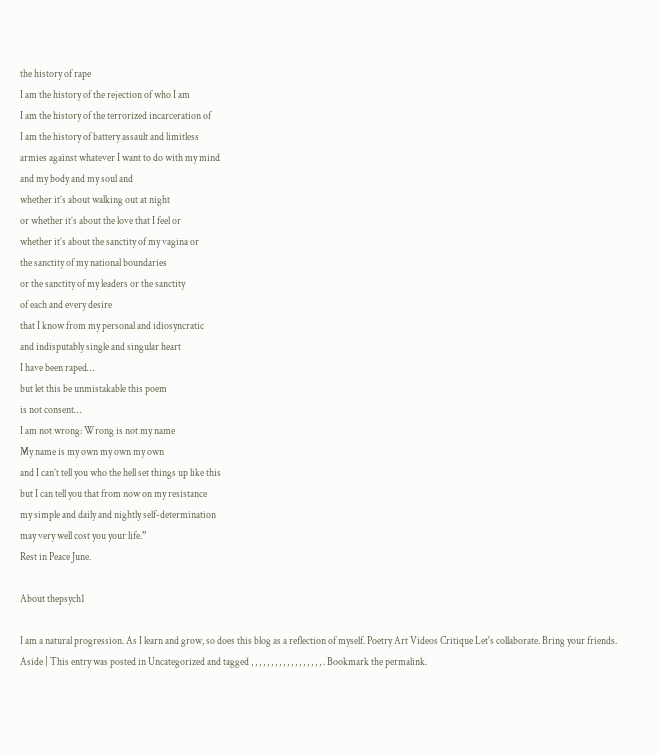the history of rape
I am the history of the rejection of who I am
I am the history of the terrorized incarceration of
I am the history of battery assault and limitless
armies against whatever I want to do with my mind
and my body and my soul and
whether it’s about walking out at night
or whether it’s about the love that I feel or
whether it’s about the sanctity of my vagina or
the sanctity of my national boundaries
or the sanctity of my leaders or the sanctity
of each and every desire
that I know from my personal and idiosyncratic
and indisputably single and singular heart
I have been raped…
but let this be unmistakable this poem
is not consent…
I am not wrong: Wrong is not my name
My name is my own my own my own
and I can’t tell you who the hell set things up like this
but I can tell you that from now on my resistance
my simple and daily and nightly self-determination
may very well cost you your life.”
Rest in Peace June.

About thepsych1

I am a natural progression. As I learn and grow, so does this blog as a reflection of myself. Poetry Art Videos Critique Let's collaborate. Bring your friends.
Aside | This entry was posted in Uncategorized and tagged , , , , , , , , , , , , , , , , , , . Bookmark the permalink.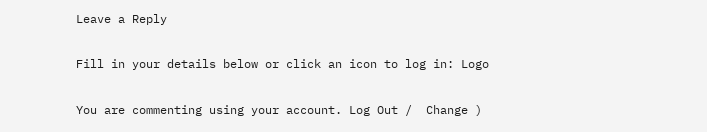Leave a Reply

Fill in your details below or click an icon to log in: Logo

You are commenting using your account. Log Out /  Change )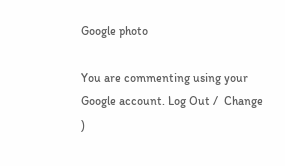Google photo

You are commenting using your Google account. Log Out /  Change )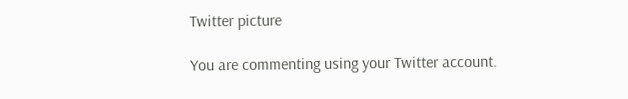Twitter picture

You are commenting using your Twitter account.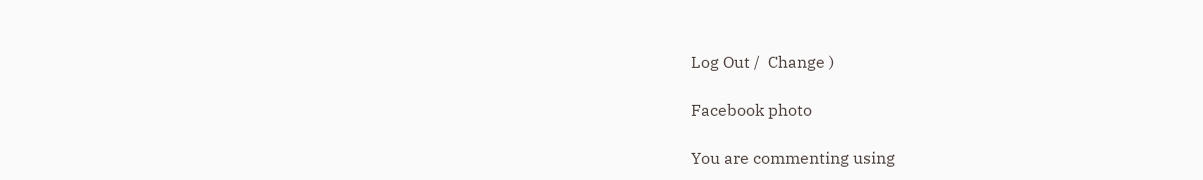Log Out /  Change )

Facebook photo

You are commenting using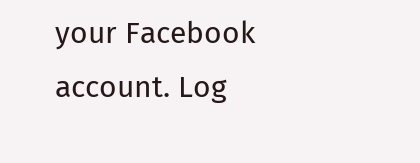your Facebook account. Log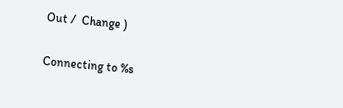Out /  Change )

Connecting to %s